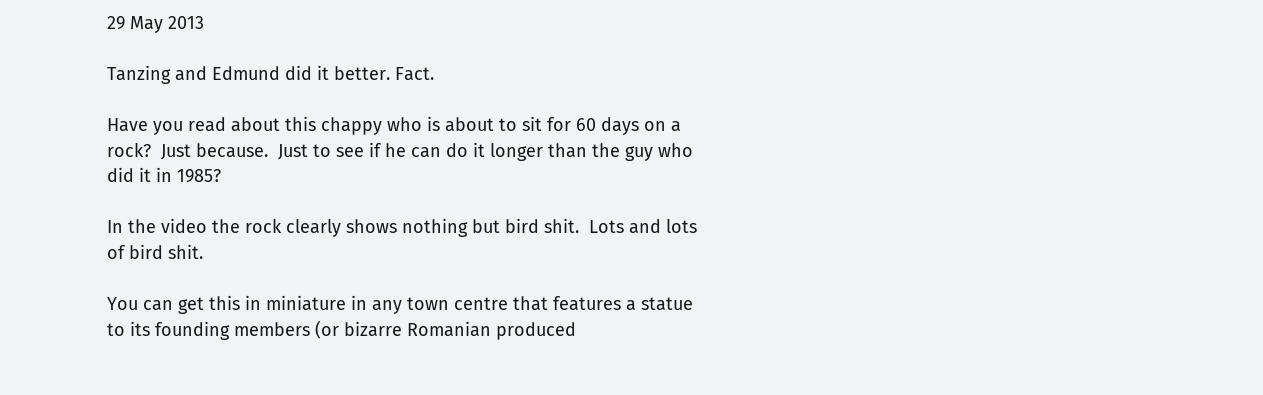29 May 2013

Tanzing and Edmund did it better. Fact.

Have you read about this chappy who is about to sit for 60 days on a rock?  Just because.  Just to see if he can do it longer than the guy who did it in 1985?

In the video the rock clearly shows nothing but bird shit.  Lots and lots of bird shit.

You can get this in miniature in any town centre that features a statue to its founding members (or bizarre Romanian produced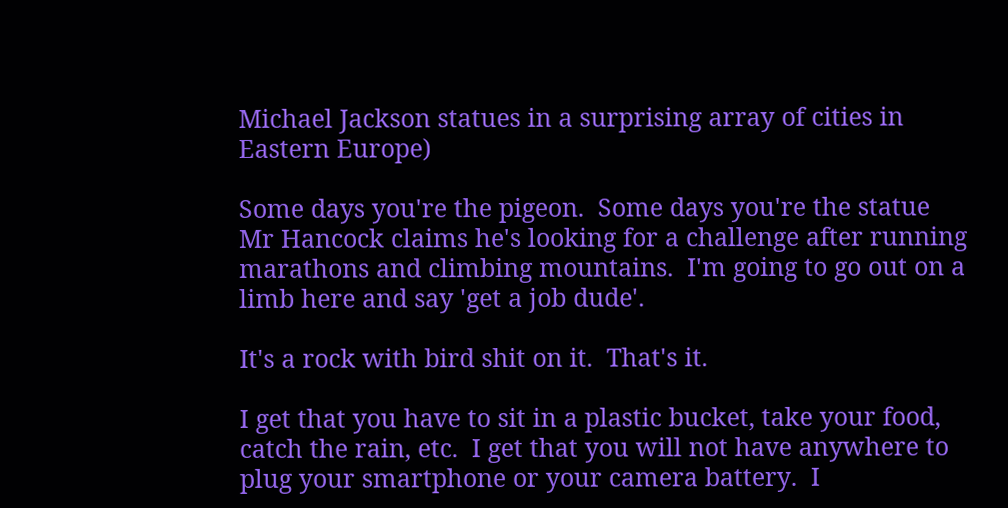Michael Jackson statues in a surprising array of cities in Eastern Europe)

Some days you're the pigeon.  Some days you're the statue
Mr Hancock claims he's looking for a challenge after running marathons and climbing mountains.  I'm going to go out on a limb here and say 'get a job dude'.

It's a rock with bird shit on it.  That's it.

I get that you have to sit in a plastic bucket, take your food, catch the rain, etc.  I get that you will not have anywhere to plug your smartphone or your camera battery.  I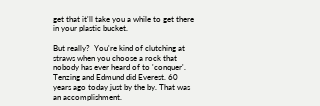get that it'll take you a while to get there in your plastic bucket.

But really?  You're kind of clutching at straws when you choose a rock that nobody has ever heard of to 'conquer'.  Tenzing and Edmund did Everest. 60 years ago today just by the by. That was an accomplishment.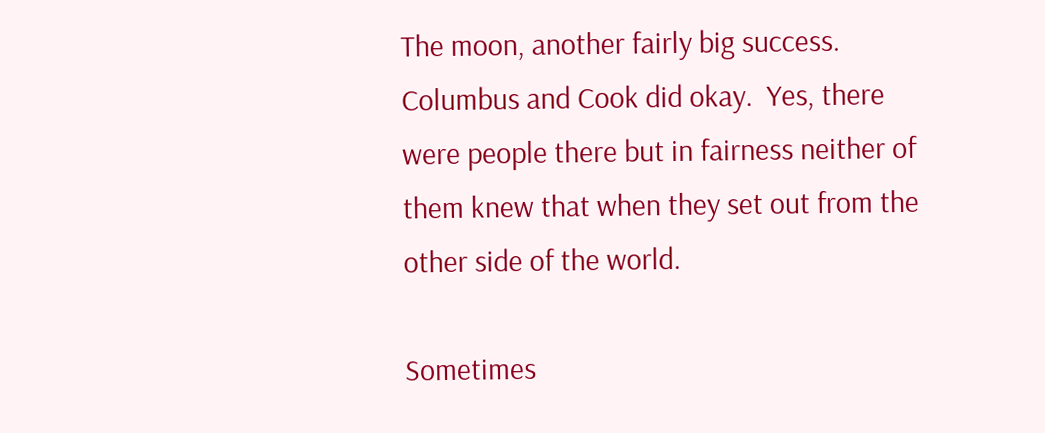The moon, another fairly big success.  Columbus and Cook did okay.  Yes, there were people there but in fairness neither of them knew that when they set out from the other side of the world.

Sometimes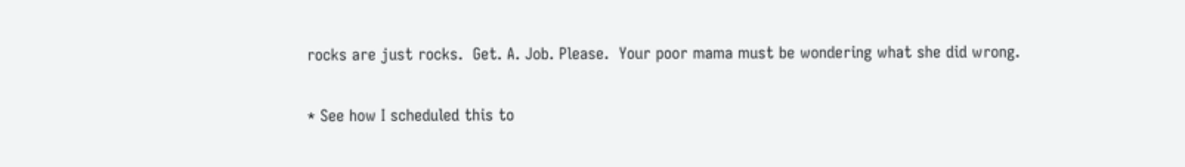rocks are just rocks.  Get. A. Job. Please.  Your poor mama must be wondering what she did wrong.

* See how I scheduled this to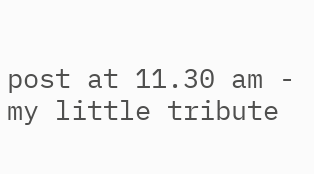post at 11.30 am - my little tribute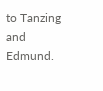to Tanzing and Edmund.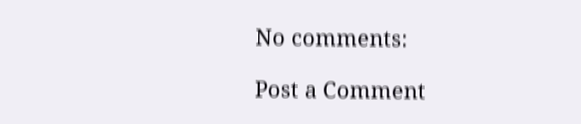No comments:

Post a Comment